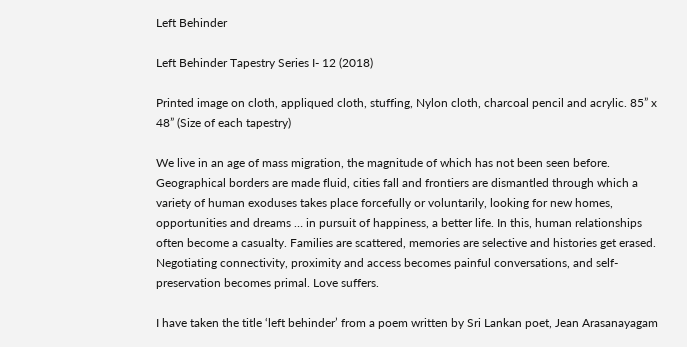Left Behinder

Left Behinder Tapestry Series I- 12 (2018)

Printed image on cloth, appliqued cloth, stuffing, Nylon cloth, charcoal pencil and acrylic. 85” x 48” (Size of each tapestry)

We live in an age of mass migration, the magnitude of which has not been seen before. Geographical borders are made fluid, cities fall and frontiers are dismantled through which a variety of human exoduses takes place forcefully or voluntarily, looking for new homes, opportunities and dreams … in pursuit of happiness, a better life. In this, human relationships often become a casualty. Families are scattered, memories are selective and histories get erased. Negotiating connectivity, proximity and access becomes painful conversations, and self-preservation becomes primal. Love suffers.

I have taken the title ‘left behinder’ from a poem written by Sri Lankan poet, Jean Arasanayagam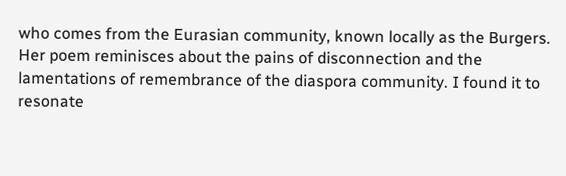who comes from the Eurasian community, known locally as the Burgers. Her poem reminisces about the pains of disconnection and the lamentations of remembrance of the diaspora community. I found it to resonate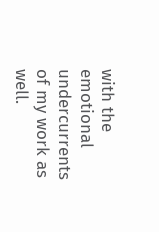with the emotional undercurrents of my work as well.